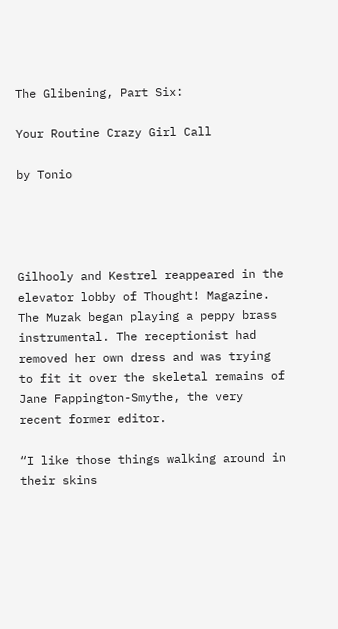The Glibening, Part Six:

Your Routine Crazy Girl Call

by Tonio




Gilhooly and Kestrel reappeared in the elevator lobby of Thought! Magazine. The Muzak began playing a peppy brass instrumental. The receptionist had removed her own dress and was trying to fit it over the skeletal remains of Jane Fappington-Smythe, the very recent former editor.

“I like those things walking around in their skins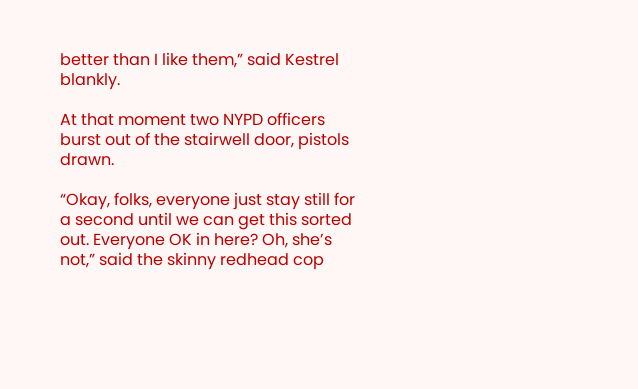better than I like them,” said Kestrel blankly.

At that moment two NYPD officers burst out of the stairwell door, pistols drawn.

“Okay, folks, everyone just stay still for a second until we can get this sorted out. Everyone OK in here? Oh, she’s not,” said the skinny redhead cop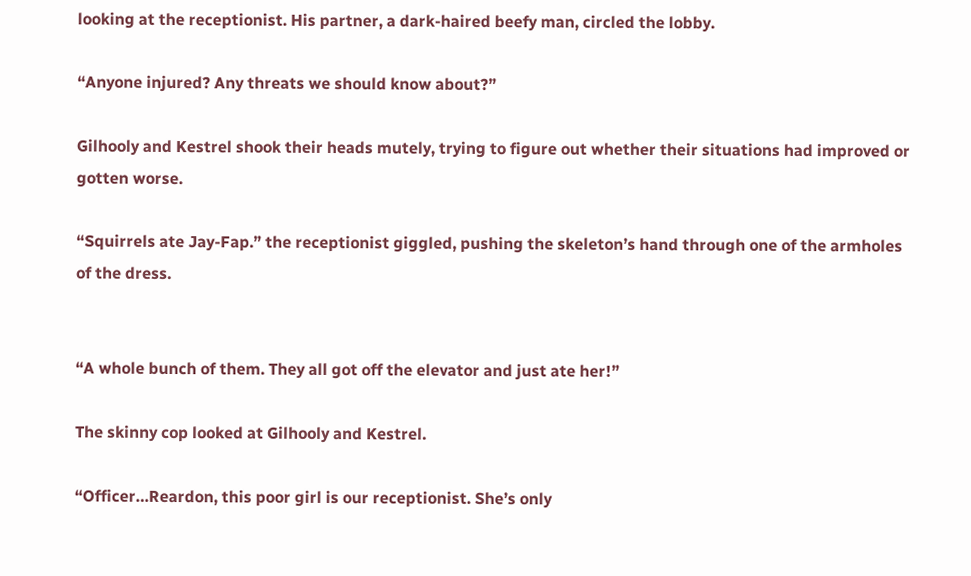looking at the receptionist. His partner, a dark-haired beefy man, circled the lobby.

“Anyone injured? Any threats we should know about?”

Gilhooly and Kestrel shook their heads mutely, trying to figure out whether their situations had improved or gotten worse.

“Squirrels ate Jay-Fap.” the receptionist giggled, pushing the skeleton’s hand through one of the armholes of the dress.


“A whole bunch of them. They all got off the elevator and just ate her!”

The skinny cop looked at Gilhooly and Kestrel.

“Officer…Reardon, this poor girl is our receptionist. She’s only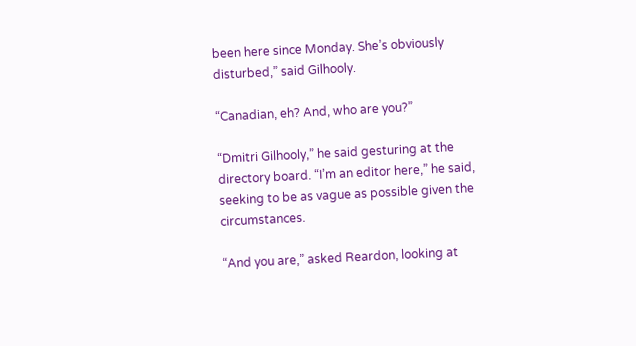been here since Monday. She’s obviously disturbed,” said Gilhooly.

“Canadian, eh? And, who are you?”

“Dmitri Gilhooly,” he said gesturing at the directory board. “I’m an editor here,” he said, seeking to be as vague as possible given the circumstances.

“And you are,” asked Reardon, looking at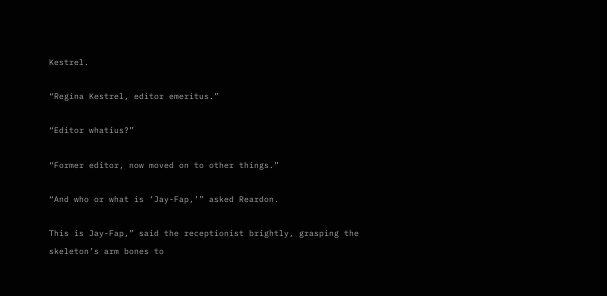Kestrel.

“Regina Kestrel, editor emeritus.”

“Editor whatius?”

“Former editor, now moved on to other things.”

“And who or what is ‘Jay-Fap,’” asked Reardon.

This is Jay-Fap,” said the receptionist brightly, grasping the skeleton’s arm bones to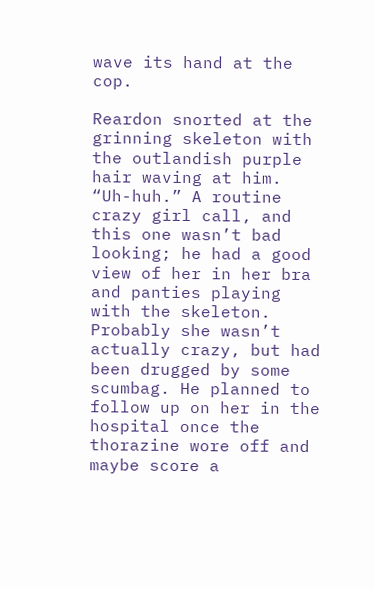wave its hand at the cop.

Reardon snorted at the grinning skeleton with the outlandish purple hair waving at him. “Uh-huh.” A routine crazy girl call, and this one wasn’t bad looking; he had a good view of her in her bra and panties playing with the skeleton. Probably she wasn’t actually crazy, but had been drugged by some scumbag. He planned to follow up on her in the hospital once the thorazine wore off and maybe score a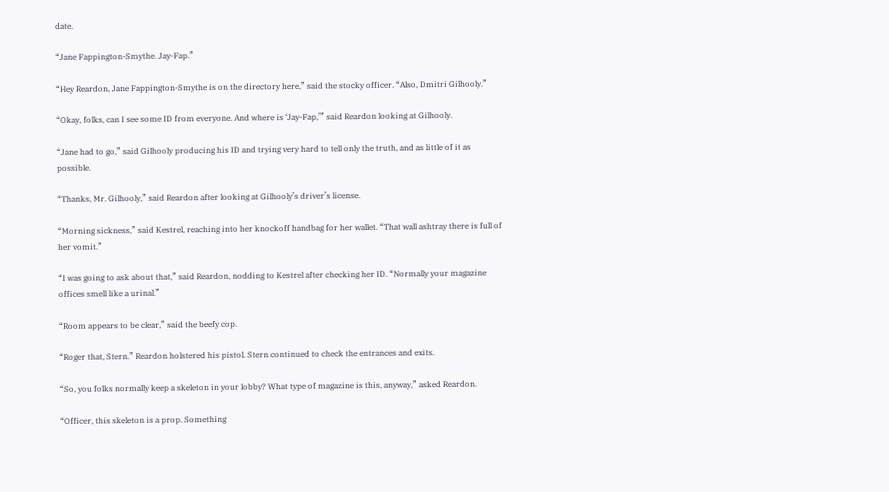date.

“Jane Fappington-Smythe. Jay-Fap.”

“Hey Reardon, Jane Fappington-Smythe is on the directory here,” said the stocky officer. “Also, Dmitri Gilhooly.”

“Okay, folks, can I see some ID from everyone. And where is ‘Jay-Fap,’” said Reardon looking at Gilhooly.

“Jane had to go,” said Gilhooly producing his ID and trying very hard to tell only the truth, and as little of it as possible.

“Thanks, Mr. Gilhooly,” said Reardon after looking at Gilhooly’s driver’s license.

“Morning sickness,” said Kestrel, reaching into her knockoff handbag for her wallet. “That wall ashtray there is full of her vomit.”

“I was going to ask about that,” said Reardon, nodding to Kestrel after checking her ID. “Normally your magazine offices smell like a urinal.”

“Room appears to be clear,” said the beefy cop.

“Roger that, Stern.” Reardon holstered his pistol. Stern continued to check the entrances and exits.

“So, you folks normally keep a skeleton in your lobby? What type of magazine is this, anyway,” asked Reardon.

“Officer, this skeleton is a prop. Something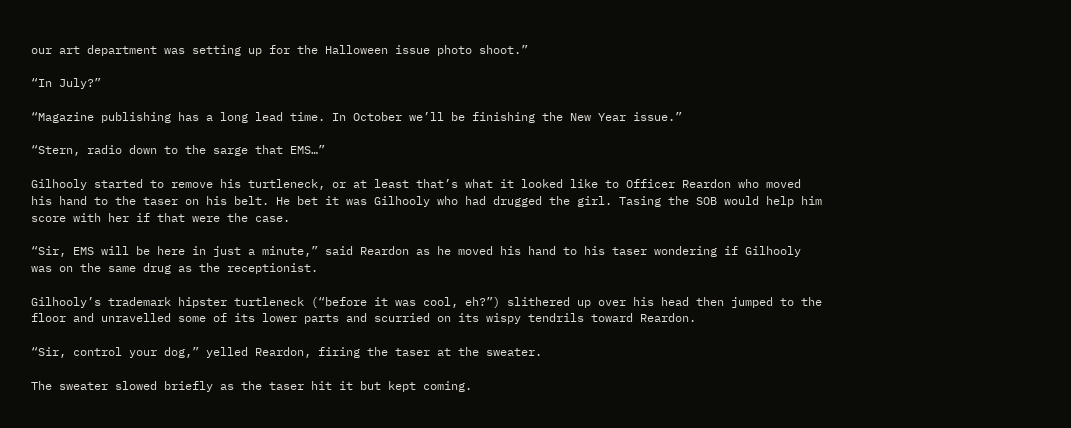our art department was setting up for the Halloween issue photo shoot.”

“In July?”

“Magazine publishing has a long lead time. In October we’ll be finishing the New Year issue.”

“Stern, radio down to the sarge that EMS…”

Gilhooly started to remove his turtleneck, or at least that’s what it looked like to Officer Reardon who moved his hand to the taser on his belt. He bet it was Gilhooly who had drugged the girl. Tasing the SOB would help him score with her if that were the case.

“Sir, EMS will be here in just a minute,” said Reardon as he moved his hand to his taser wondering if Gilhooly was on the same drug as the receptionist.

Gilhooly’s trademark hipster turtleneck (“before it was cool, eh?”) slithered up over his head then jumped to the floor and unravelled some of its lower parts and scurried on its wispy tendrils toward Reardon.

“Sir, control your dog,” yelled Reardon, firing the taser at the sweater.

The sweater slowed briefly as the taser hit it but kept coming.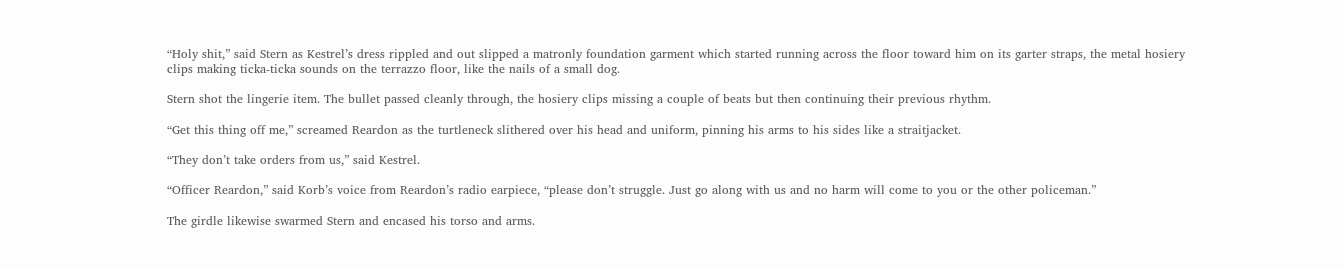“Holy shit,” said Stern as Kestrel’s dress rippled and out slipped a matronly foundation garment which started running across the floor toward him on its garter straps, the metal hosiery clips making ticka-ticka sounds on the terrazzo floor, like the nails of a small dog.

Stern shot the lingerie item. The bullet passed cleanly through, the hosiery clips missing a couple of beats but then continuing their previous rhythm.

“Get this thing off me,” screamed Reardon as the turtleneck slithered over his head and uniform, pinning his arms to his sides like a straitjacket.

“They don’t take orders from us,” said Kestrel.

“Officer Reardon,” said Korb’s voice from Reardon’s radio earpiece, “please don’t struggle. Just go along with us and no harm will come to you or the other policeman.”

The girdle likewise swarmed Stern and encased his torso and arms.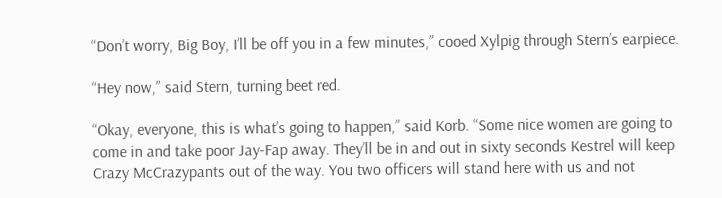“Don’t worry, Big Boy, I’ll be off you in a few minutes,” cooed Xylpig through Stern’s earpiece.

“Hey now,” said Stern, turning beet red.

“Okay, everyone, this is what’s going to happen,” said Korb. “Some nice women are going to come in and take poor Jay-Fap away. They’ll be in and out in sixty seconds Kestrel will keep Crazy McCrazypants out of the way. You two officers will stand here with us and not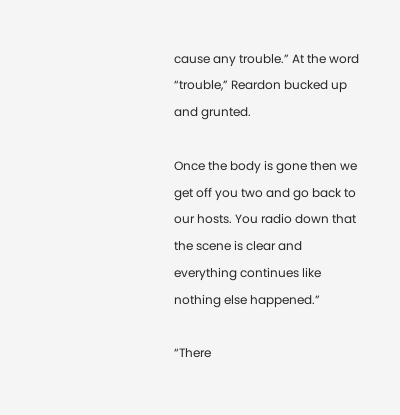cause any trouble.” At the word “trouble,” Reardon bucked up and grunted.

Once the body is gone then we get off you two and go back to our hosts. You radio down that the scene is clear and everything continues like nothing else happened.”

“There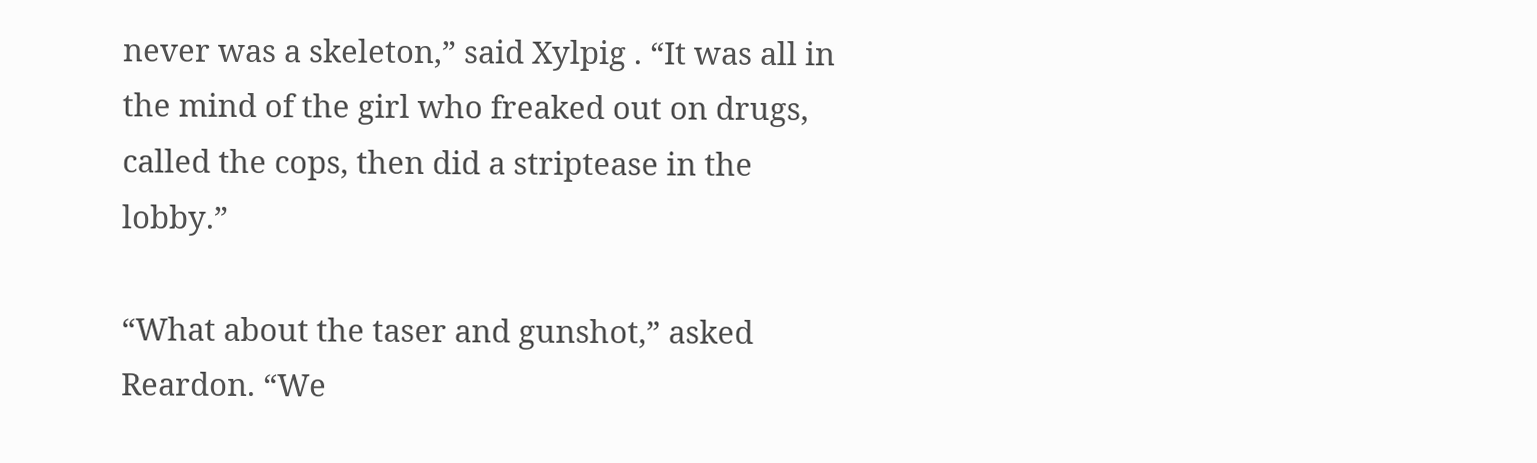never was a skeleton,” said Xylpig . “It was all in the mind of the girl who freaked out on drugs, called the cops, then did a striptease in the lobby.”

“What about the taser and gunshot,” asked Reardon. “We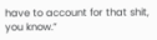have to account for that shit, you know.”